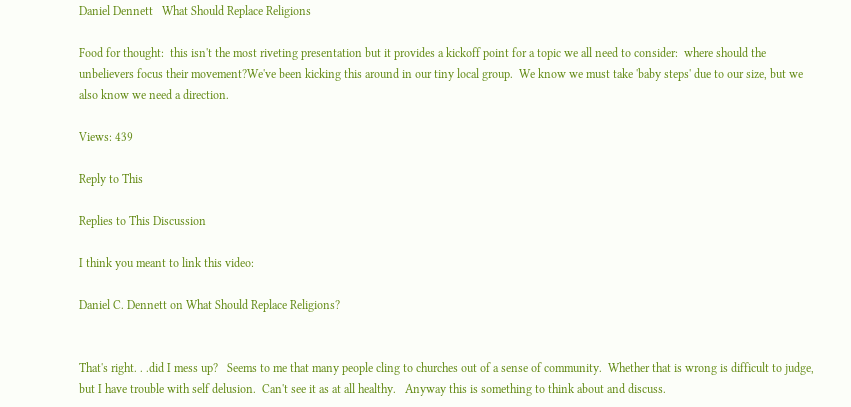Daniel Dennett   What Should Replace Religions

Food for thought:  this isn't the most riveting presentation but it provides a kickoff point for a topic we all need to consider:  where should the unbelievers focus their movement?We've been kicking this around in our tiny local group.  We know we must take 'baby steps' due to our size, but we also know we need a direction.

Views: 439

Reply to This

Replies to This Discussion

I think you meant to link this video:

Daniel C. Dennett on What Should Replace Religions?


That's right. . .did I mess up?   Seems to me that many people cling to churches out of a sense of community.  Whether that is wrong is difficult to judge, but I have trouble with self delusion.  Can't see it as at all healthy.   Anyway this is something to think about and discuss.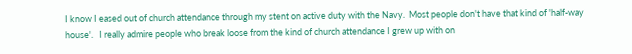I know I eased out of church attendance through my stent on active duty with the Navy.  Most people don't have that kind of 'half-way house'.   I really admire people who break loose from the kind of church attendance I grew up with on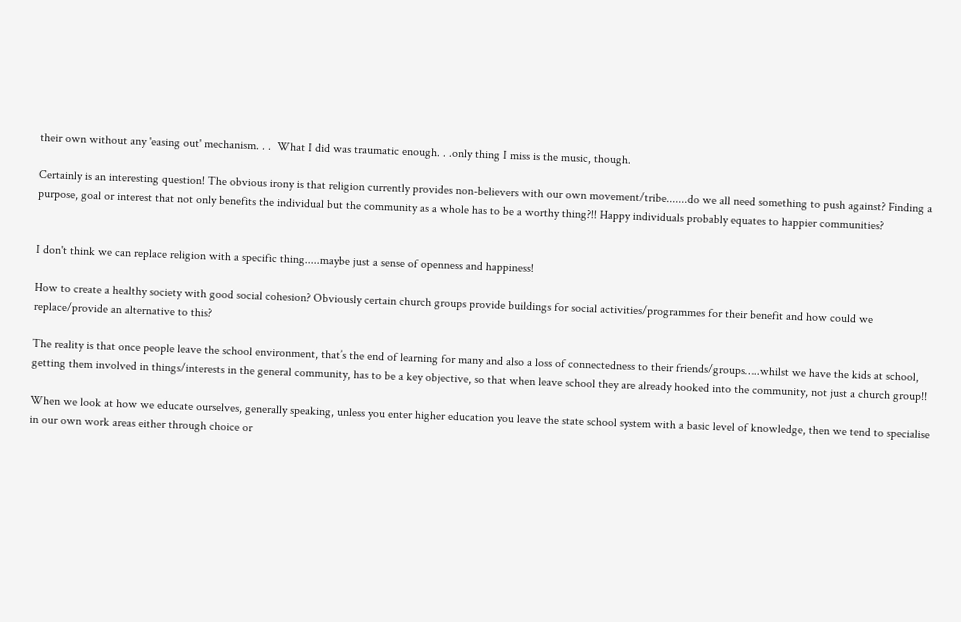their own without any 'easing out' mechanism. . .  What I did was traumatic enough. . .only thing I miss is the music, though.

Certainly is an interesting question! The obvious irony is that religion currently provides non-believers with our own movement/tribe.......do we all need something to push against? Finding a purpose, goal or interest that not only benefits the individual but the community as a whole has to be a worthy thing?!! Happy individuals probably equates to happier communities?


I don't think we can replace religion with a specific thing.....maybe just a sense of openness and happiness!

How to create a healthy society with good social cohesion? Obviously certain church groups provide buildings for social activities/programmes for their benefit and how could we replace/provide an alternative to this?

The reality is that once people leave the school environment, that’s the end of learning for many and also a loss of connectedness to their friends/groups…..whilst we have the kids at school, getting them involved in things/interests in the general community, has to be a key objective, so that when leave school they are already hooked into the community, not just a church group!!

When we look at how we educate ourselves, generally speaking, unless you enter higher education you leave the state school system with a basic level of knowledge, then we tend to specialise in our own work areas either through choice or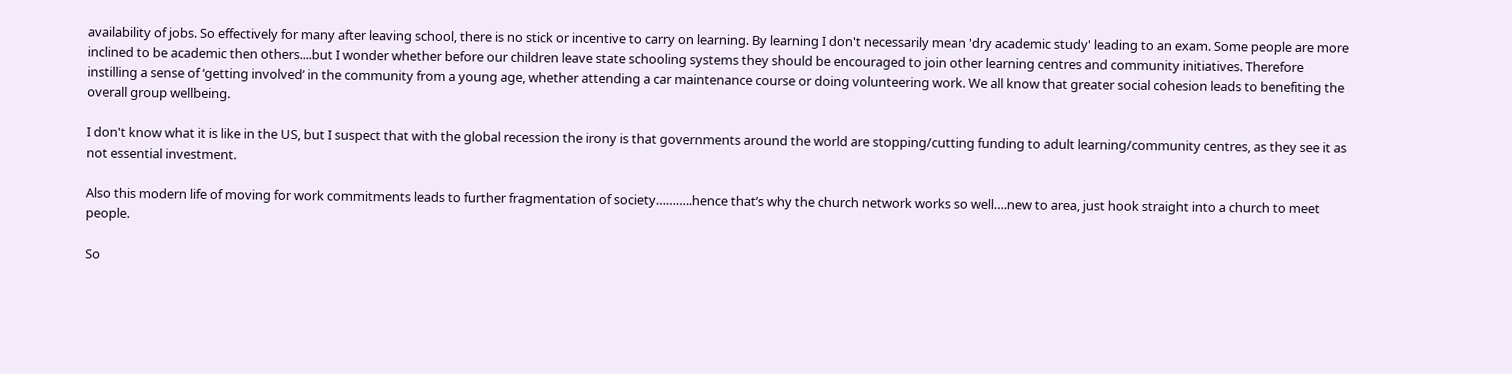availability of jobs. So effectively for many after leaving school, there is no stick or incentive to carry on learning. By learning I don't necessarily mean 'dry academic study' leading to an exam. Some people are more inclined to be academic then others....but I wonder whether before our children leave state schooling systems they should be encouraged to join other learning centres and community initiatives. Therefore instilling a sense of ‘getting involved’ in the community from a young age, whether attending a car maintenance course or doing volunteering work. We all know that greater social cohesion leads to benefiting the overall group wellbeing.

I don't know what it is like in the US, but I suspect that with the global recession the irony is that governments around the world are stopping/cutting funding to adult learning/community centres, as they see it as not essential investment.

Also this modern life of moving for work commitments leads to further fragmentation of society………..hence that’s why the church network works so well….new to area, just hook straight into a church to meet people.

So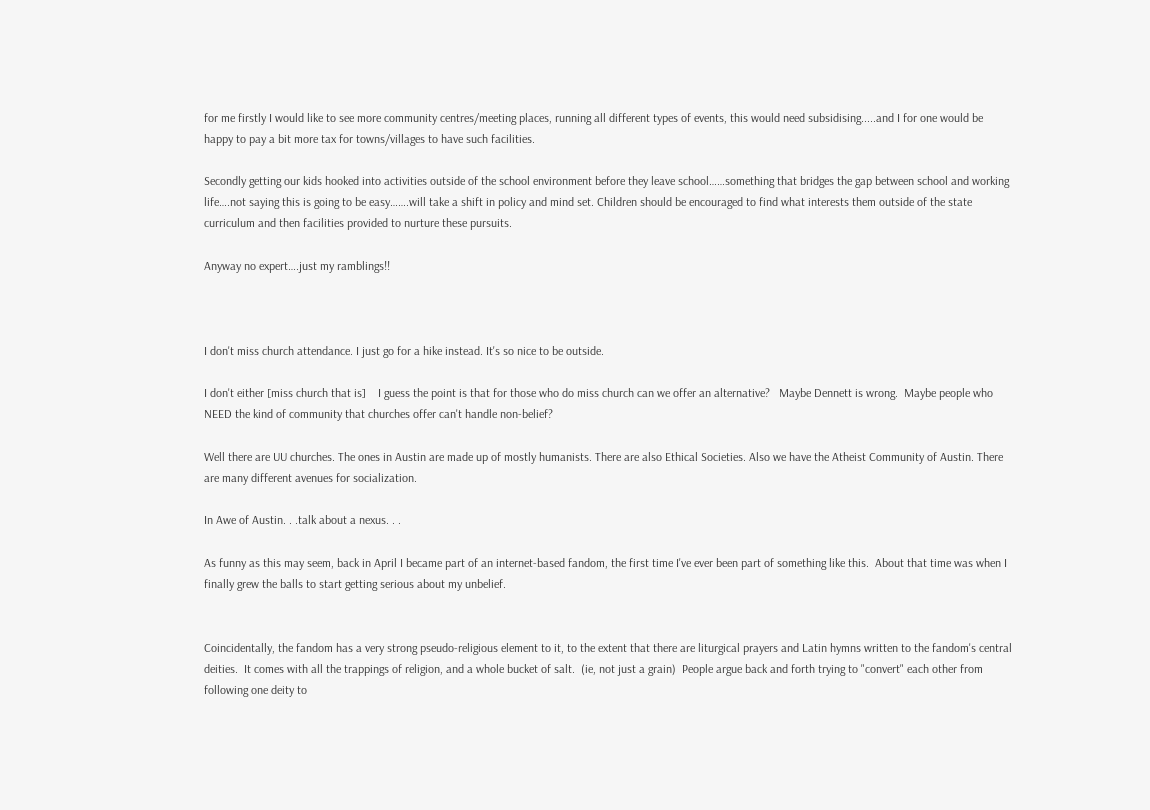for me firstly I would like to see more community centres/meeting places, running all different types of events, this would need subsidising.....and I for one would be happy to pay a bit more tax for towns/villages to have such facilities.

Secondly getting our kids hooked into activities outside of the school environment before they leave school……something that bridges the gap between school and working life….not saying this is going to be easy…….will take a shift in policy and mind set. Children should be encouraged to find what interests them outside of the state curriculum and then facilities provided to nurture these pursuits.

Anyway no expert….just my ramblings!!



I don't miss church attendance. I just go for a hike instead. It's so nice to be outside.

I don't either [miss church that is]    I guess the point is that for those who do miss church can we offer an alternative?   Maybe Dennett is wrong.  Maybe people who NEED the kind of community that churches offer can't handle non-belief?

Well there are UU churches. The ones in Austin are made up of mostly humanists. There are also Ethical Societies. Also we have the Atheist Community of Austin. There are many different avenues for socialization.

In Awe of Austin. . .talk about a nexus. . .

As funny as this may seem, back in April I became part of an internet-based fandom, the first time I've ever been part of something like this.  About that time was when I finally grew the balls to start getting serious about my unbelief.


Coincidentally, the fandom has a very strong pseudo-religious element to it, to the extent that there are liturgical prayers and Latin hymns written to the fandom's central deities.  It comes with all the trappings of religion, and a whole bucket of salt.  (ie, not just a grain)  People argue back and forth trying to "convert" each other from following one deity to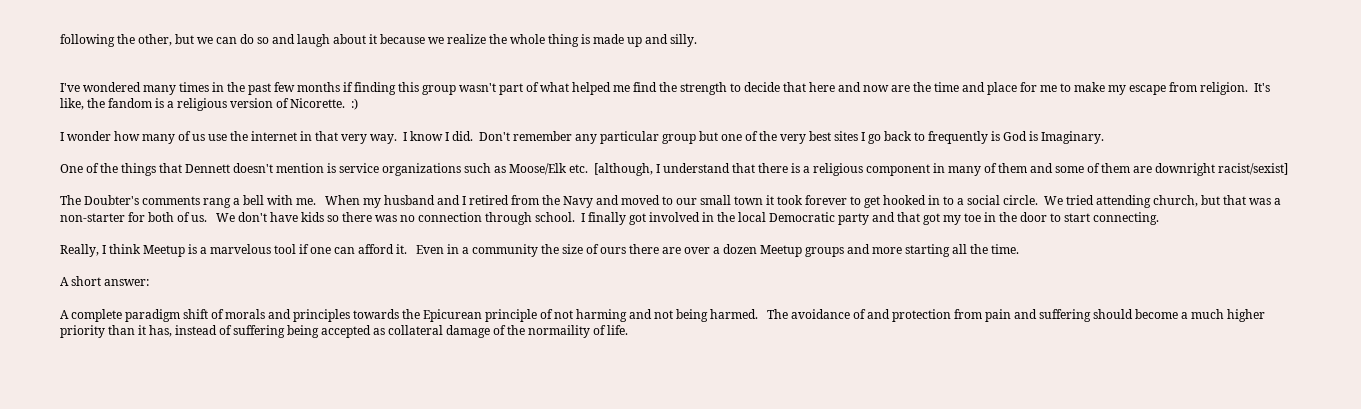following the other, but we can do so and laugh about it because we realize the whole thing is made up and silly.


I've wondered many times in the past few months if finding this group wasn't part of what helped me find the strength to decide that here and now are the time and place for me to make my escape from religion.  It's like, the fandom is a religious version of Nicorette.  :)

I wonder how many of us use the internet in that very way.  I know I did.  Don't remember any particular group but one of the very best sites I go back to frequently is God is Imaginary.

One of the things that Dennett doesn't mention is service organizations such as Moose/Elk etc.  [although, I understand that there is a religious component in many of them and some of them are downright racist/sexist]

The Doubter's comments rang a bell with me.   When my husband and I retired from the Navy and moved to our small town it took forever to get hooked in to a social circle.  We tried attending church, but that was a non-starter for both of us.   We don't have kids so there was no connection through school.  I finally got involved in the local Democratic party and that got my toe in the door to start connecting.

Really, I think Meetup is a marvelous tool if one can afford it.   Even in a community the size of ours there are over a dozen Meetup groups and more starting all the time.

A short answer:

A complete paradigm shift of morals and principles towards the Epicurean principle of not harming and not being harmed.   The avoidance of and protection from pain and suffering should become a much higher priority than it has, instead of suffering being accepted as collateral damage of the normaility of life.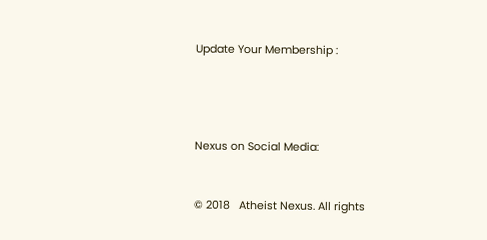Update Your Membership :




Nexus on Social Media:


© 2018   Atheist Nexus. All rights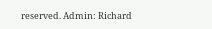reserved. Admin: Richard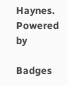Haynes.   Powered by

Badges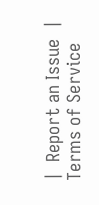|  Report an Issue  |  Terms of Service